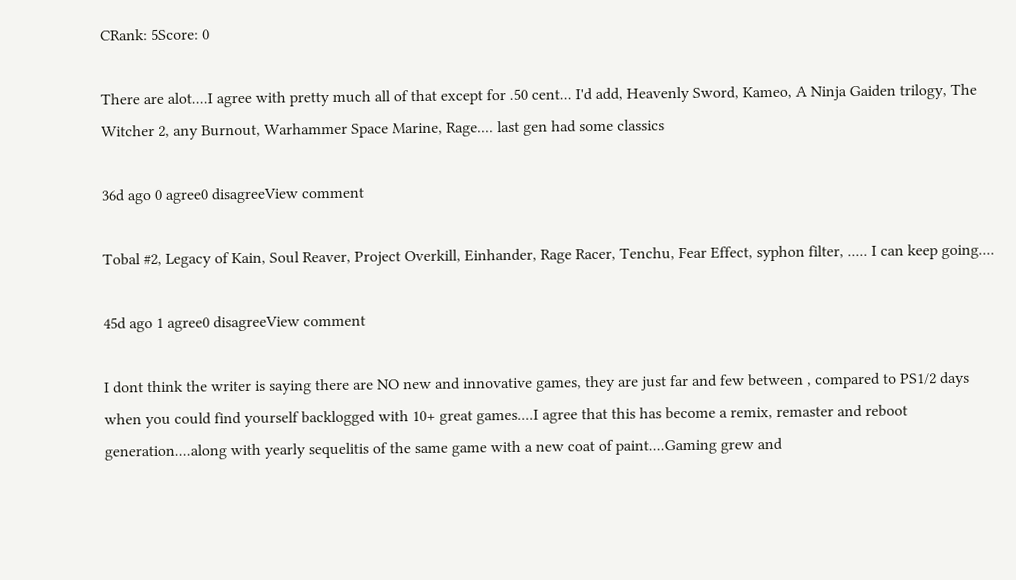CRank: 5Score: 0

There are alot....I agree with pretty much all of that except for .50 cent... I'd add, Heavenly Sword, Kameo, A Ninja Gaiden trilogy, The Witcher 2, any Burnout, Warhammer Space Marine, Rage.... last gen had some classics

36d ago 0 agree0 disagreeView comment

Tobal #2, Legacy of Kain, Soul Reaver, Project Overkill, Einhander, Rage Racer, Tenchu, Fear Effect, syphon filter, ..... I can keep going....

45d ago 1 agree0 disagreeView comment

I dont think the writer is saying there are NO new and innovative games, they are just far and few between , compared to PS1/2 days when you could find yourself backlogged with 10+ great games....I agree that this has become a remix, remaster and reboot generation....along with yearly sequelitis of the same game with a new coat of paint....Gaming grew and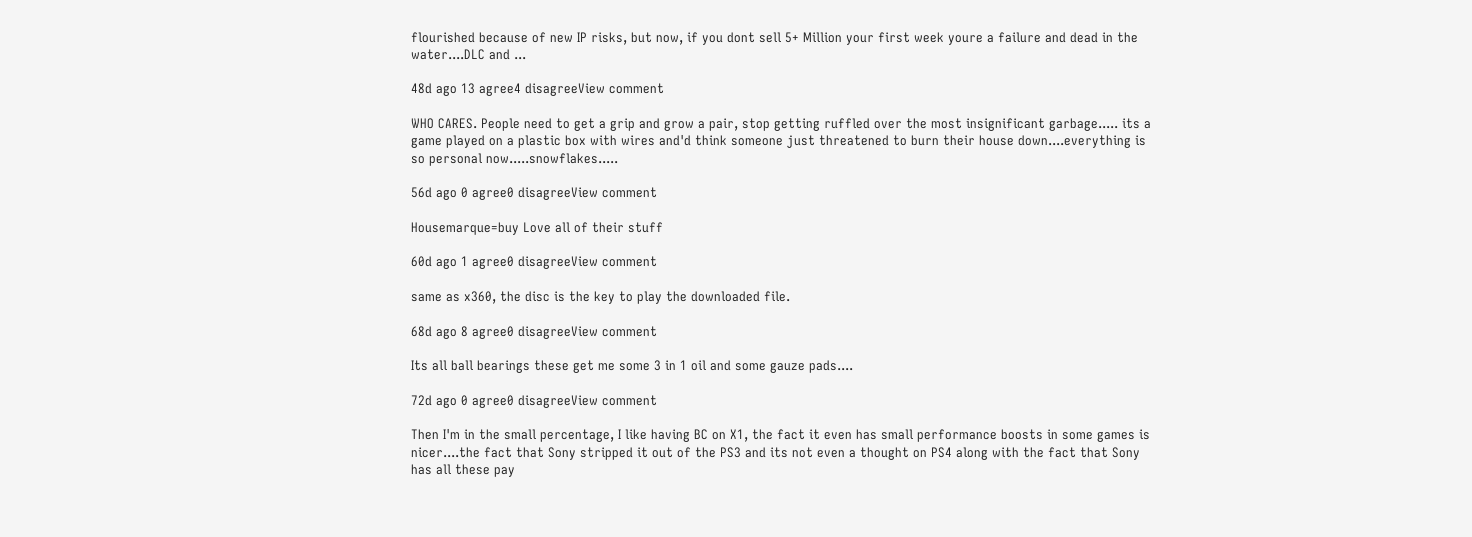flourished because of new IP risks, but now, if you dont sell 5+ Million your first week youre a failure and dead in the water....DLC and ...

48d ago 13 agree4 disagreeView comment

WHO CARES. People need to get a grip and grow a pair, stop getting ruffled over the most insignificant garbage..... its a game played on a plastic box with wires and'd think someone just threatened to burn their house down....everything is so personal now.....snowflakes.....

56d ago 0 agree0 disagreeView comment

Housemarque=buy Love all of their stuff

60d ago 1 agree0 disagreeView comment

same as x360, the disc is the key to play the downloaded file.

68d ago 8 agree0 disagreeView comment

Its all ball bearings these get me some 3 in 1 oil and some gauze pads....

72d ago 0 agree0 disagreeView comment

Then I'm in the small percentage, I like having BC on X1, the fact it even has small performance boosts in some games is nicer....the fact that Sony stripped it out of the PS3 and its not even a thought on PS4 along with the fact that Sony has all these pay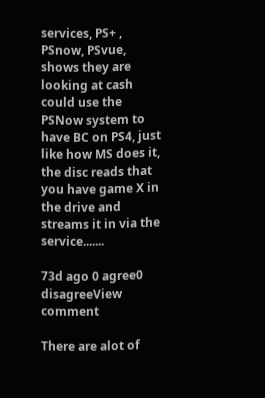services, PS+ , PSnow, PSvue, shows they are looking at cash could use the PSNow system to have BC on PS4, just like how MS does it, the disc reads that you have game X in the drive and streams it in via the service.......

73d ago 0 agree0 disagreeView comment

There are alot of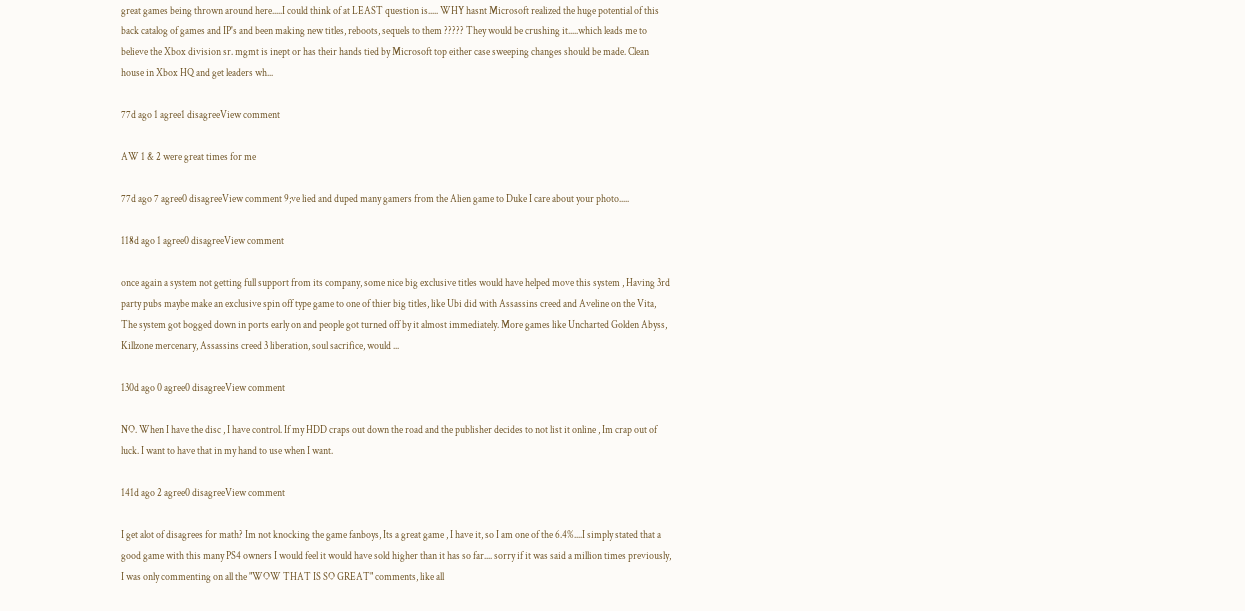great games being thrown around here.....I could think of at LEAST question is..... WHY hasnt Microsoft realized the huge potential of this back catalog of games and IP's and been making new titles, reboots, sequels to them ????? They would be crushing it.....which leads me to believe the Xbox division sr. mgmt is inept or has their hands tied by Microsoft top either case sweeping changes should be made. Clean house in Xbox HQ and get leaders wh...

77d ago 1 agree1 disagreeView comment

AW 1 & 2 were great times for me

77d ago 7 agree0 disagreeView comment 9;ve lied and duped many gamers from the Alien game to Duke I care about your photo.....

118d ago 1 agree0 disagreeView comment

once again a system not getting full support from its company, some nice big exclusive titles would have helped move this system , Having 3rd party pubs maybe make an exclusive spin off type game to one of thier big titles, like Ubi did with Assassins creed and Aveline on the Vita, The system got bogged down in ports early on and people got turned off by it almost immediately. More games like Uncharted Golden Abyss, Killzone mercenary, Assassins creed 3 liberation, soul sacrifice, would ...

130d ago 0 agree0 disagreeView comment

NO. When I have the disc , I have control. If my HDD craps out down the road and the publisher decides to not list it online , Im crap out of luck. I want to have that in my hand to use when I want.

141d ago 2 agree0 disagreeView comment

I get alot of disagrees for math? Im not knocking the game fanboys, Its a great game , I have it, so I am one of the 6.4%....I simply stated that a good game with this many PS4 owners I would feel it would have sold higher than it has so far.... sorry if it was said a million times previously, I was only commenting on all the "WOW THAT IS SO GREAT" comments, like all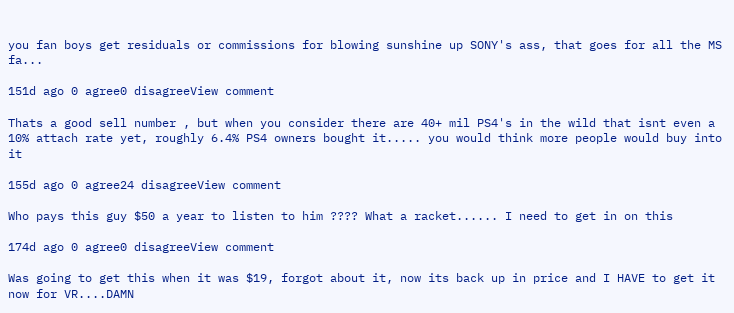you fan boys get residuals or commissions for blowing sunshine up SONY's ass, that goes for all the MS fa...

151d ago 0 agree0 disagreeView comment

Thats a good sell number , but when you consider there are 40+ mil PS4's in the wild that isnt even a 10% attach rate yet, roughly 6.4% PS4 owners bought it..... you would think more people would buy into it

155d ago 0 agree24 disagreeView comment

Who pays this guy $50 a year to listen to him ???? What a racket...... I need to get in on this

174d ago 0 agree0 disagreeView comment

Was going to get this when it was $19, forgot about it, now its back up in price and I HAVE to get it now for VR....DAMN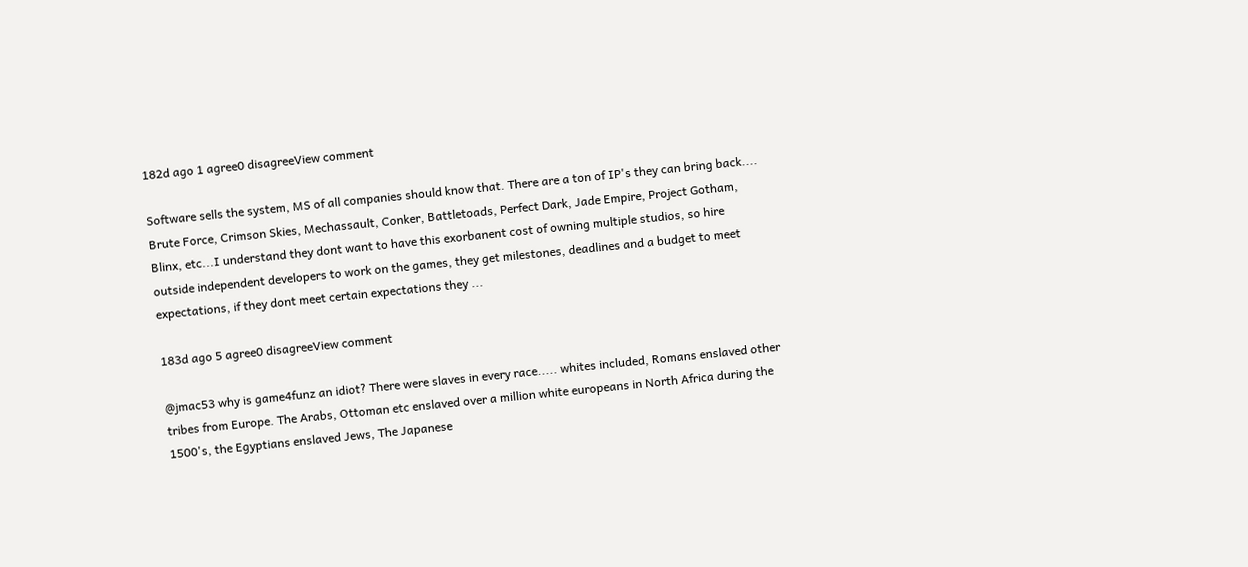182d ago 1 agree0 disagreeView comment

Software sells the system, MS of all companies should know that. There are a ton of IP's they can bring back.... Brute Force, Crimson Skies, Mechassault, Conker, Battletoads, Perfect Dark, Jade Empire, Project Gotham, Blinx, etc...I understand they dont want to have this exorbanent cost of owning multiple studios, so hire outside independent developers to work on the games, they get milestones, deadlines and a budget to meet expectations, if they dont meet certain expectations they ...

183d ago 5 agree0 disagreeView comment

@jmac53 why is game4funz an idiot? There were slaves in every race..... whites included, Romans enslaved other tribes from Europe. The Arabs, Ottoman etc enslaved over a million white europeans in North Africa during the 1500's, the Egyptians enslaved Jews, The Japanese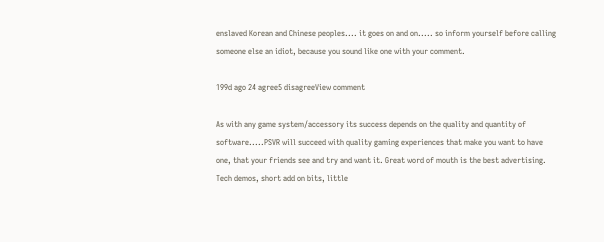enslaved Korean and Chinese peoples.... it goes on and on..... so inform yourself before calling someone else an idiot, because you sound like one with your comment.

199d ago 24 agree5 disagreeView comment

As with any game system/accessory its success depends on the quality and quantity of software.....PSVR will succeed with quality gaming experiences that make you want to have one, that your friends see and try and want it. Great word of mouth is the best advertising. Tech demos, short add on bits, little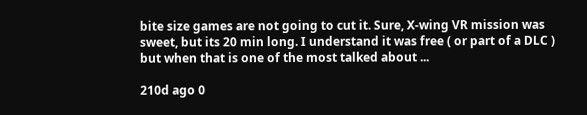bite size games are not going to cut it. Sure, X-wing VR mission was sweet, but its 20 min long. I understand it was free ( or part of a DLC ) but when that is one of the most talked about ...

210d ago 0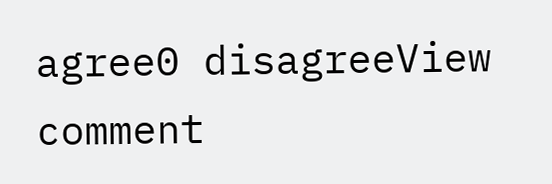agree0 disagreeView comment